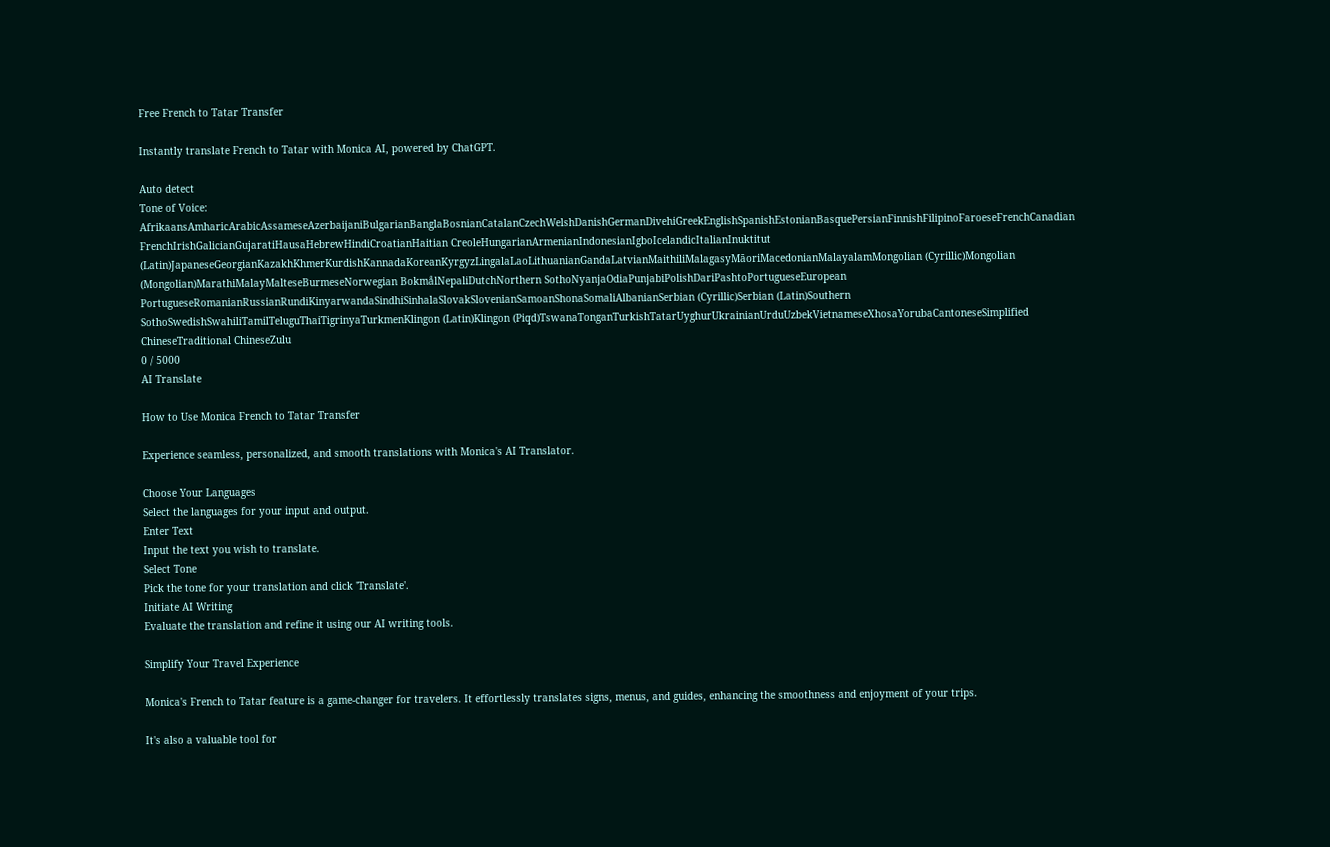Free French to Tatar Transfer

Instantly translate French to Tatar with Monica AI, powered by ChatGPT.

Auto detect
Tone of Voice:
AfrikaansAmharicArabicAssameseAzerbaijaniBulgarianBanglaBosnianCatalanCzechWelshDanishGermanDivehiGreekEnglishSpanishEstonianBasquePersianFinnishFilipinoFaroeseFrenchCanadian FrenchIrishGalicianGujaratiHausaHebrewHindiCroatianHaitian CreoleHungarianArmenianIndonesianIgboIcelandicItalianInuktitut (Latin)JapaneseGeorgianKazakhKhmerKurdishKannadaKoreanKyrgyzLingalaLaoLithuanianGandaLatvianMaithiliMalagasyMāoriMacedonianMalayalamMongolian (Cyrillic)Mongolian (Mongolian)MarathiMalayMalteseBurmeseNorwegian BokmålNepaliDutchNorthern SothoNyanjaOdiaPunjabiPolishDariPashtoPortugueseEuropean PortugueseRomanianRussianRundiKinyarwandaSindhiSinhalaSlovakSlovenianSamoanShonaSomaliAlbanianSerbian (Cyrillic)Serbian (Latin)Southern SothoSwedishSwahiliTamilTeluguThaiTigrinyaTurkmenKlingon (Latin)Klingon (Piqd)TswanaTonganTurkishTatarUyghurUkrainianUrduUzbekVietnameseXhosaYorubaCantoneseSimplified ChineseTraditional ChineseZulu
0 / 5000
AI Translate

How to Use Monica French to Tatar Transfer

Experience seamless, personalized, and smooth translations with Monica's AI Translator.

Choose Your Languages
Select the languages for your input and output.
Enter Text
Input the text you wish to translate.
Select Tone
Pick the tone for your translation and click 'Translate'.
Initiate AI Writing
Evaluate the translation and refine it using our AI writing tools.

Simplify Your Travel Experience

Monica's French to Tatar feature is a game-changer for travelers. It effortlessly translates signs, menus, and guides, enhancing the smoothness and enjoyment of your trips.

It's also a valuable tool for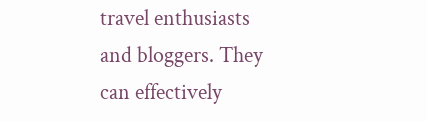travel enthusiasts and bloggers. They can effectively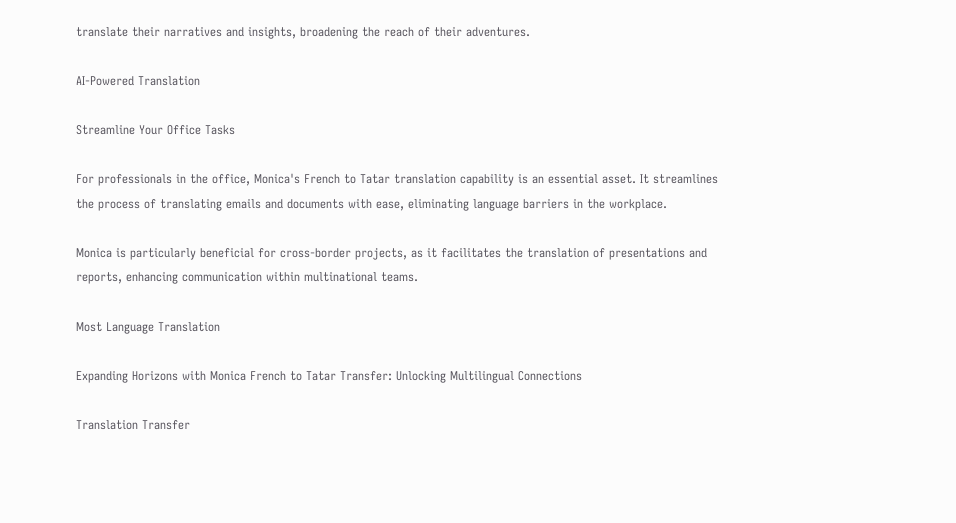translate their narratives and insights, broadening the reach of their adventures.

AI-Powered Translation

Streamline Your Office Tasks

For professionals in the office, Monica's French to Tatar translation capability is an essential asset. It streamlines the process of translating emails and documents with ease, eliminating language barriers in the workplace.

Monica is particularly beneficial for cross-border projects, as it facilitates the translation of presentations and reports, enhancing communication within multinational teams.

Most Language Translation

Expanding Horizons with Monica French to Tatar Transfer: Unlocking Multilingual Connections

Translation Transfer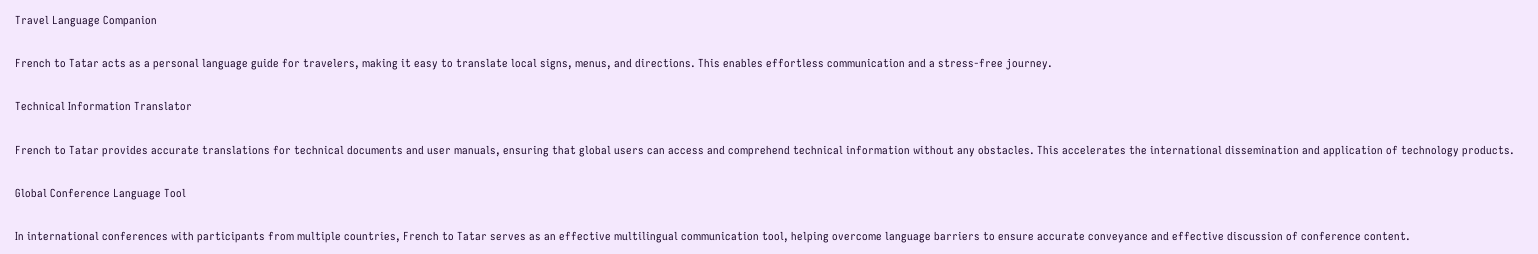Travel Language Companion

French to Tatar acts as a personal language guide for travelers, making it easy to translate local signs, menus, and directions. This enables effortless communication and a stress-free journey.

Technical Information Translator

French to Tatar provides accurate translations for technical documents and user manuals, ensuring that global users can access and comprehend technical information without any obstacles. This accelerates the international dissemination and application of technology products.

Global Conference Language Tool

In international conferences with participants from multiple countries, French to Tatar serves as an effective multilingual communication tool, helping overcome language barriers to ensure accurate conveyance and effective discussion of conference content.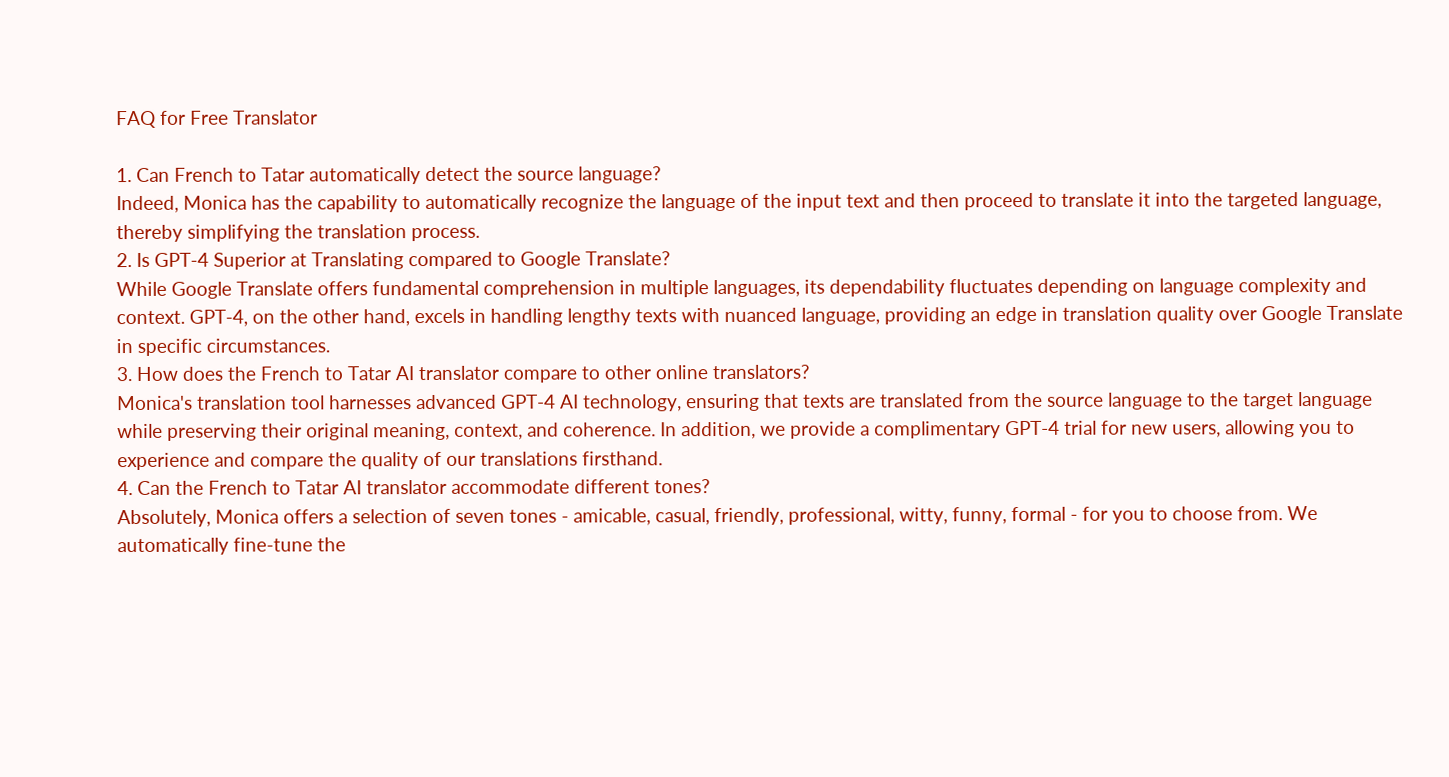FAQ for Free Translator

1. Can French to Tatar automatically detect the source language?
Indeed, Monica has the capability to automatically recognize the language of the input text and then proceed to translate it into the targeted language, thereby simplifying the translation process.
2. Is GPT-4 Superior at Translating compared to Google Translate?
While Google Translate offers fundamental comprehension in multiple languages, its dependability fluctuates depending on language complexity and context. GPT-4, on the other hand, excels in handling lengthy texts with nuanced language, providing an edge in translation quality over Google Translate in specific circumstances.
3. How does the French to Tatar AI translator compare to other online translators?
Monica's translation tool harnesses advanced GPT-4 AI technology, ensuring that texts are translated from the source language to the target language while preserving their original meaning, context, and coherence. In addition, we provide a complimentary GPT-4 trial for new users, allowing you to experience and compare the quality of our translations firsthand.
4. Can the French to Tatar AI translator accommodate different tones?
Absolutely, Monica offers a selection of seven tones - amicable, casual, friendly, professional, witty, funny, formal - for you to choose from. We automatically fine-tune the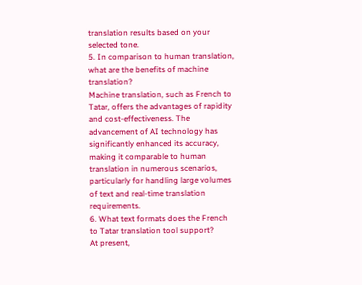translation results based on your selected tone.
5. In comparison to human translation, what are the benefits of machine translation?
Machine translation, such as French to Tatar, offers the advantages of rapidity and cost-effectiveness. The advancement of AI technology has significantly enhanced its accuracy, making it comparable to human translation in numerous scenarios, particularly for handling large volumes of text and real-time translation requirements.
6. What text formats does the French to Tatar translation tool support?
At present,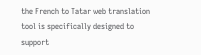the French to Tatar web translation tool is specifically designed to support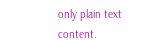only plain text content.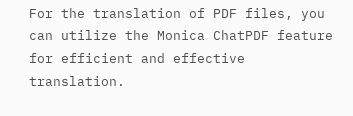For the translation of PDF files, you can utilize the Monica ChatPDF feature for efficient and effective translation.